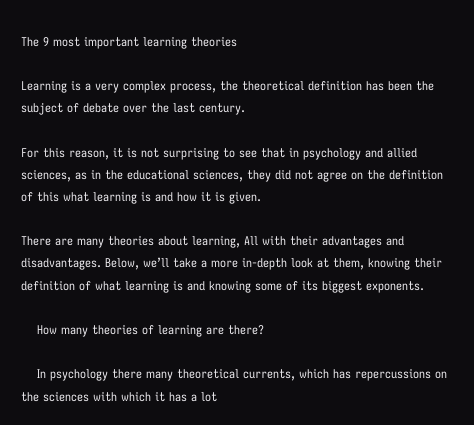The 9 most important learning theories

Learning is a very complex process, the theoretical definition has been the subject of debate over the last century.

For this reason, it is not surprising to see that in psychology and allied sciences, as in the educational sciences, they did not agree on the definition of this what learning is and how it is given.

There are many theories about learning, All with their advantages and disadvantages. Below, we’ll take a more in-depth look at them, knowing their definition of what learning is and knowing some of its biggest exponents.

    How many theories of learning are there?

    In psychology there many theoretical currents, which has repercussions on the sciences with which it has a lot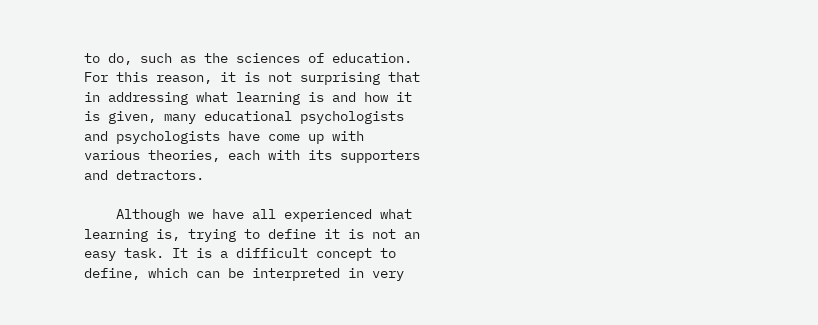to do, such as the sciences of education. For this reason, it is not surprising that in addressing what learning is and how it is given, many educational psychologists and psychologists have come up with various theories, each with its supporters and detractors.

    Although we have all experienced what learning is, trying to define it is not an easy task. It is a difficult concept to define, which can be interpreted in very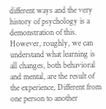different ways and the very history of psychology is a demonstration of this. However, roughly, we can understand what learning is all changes, both behavioral and mental, are the result of the experience, Different from one person to another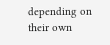depending on their own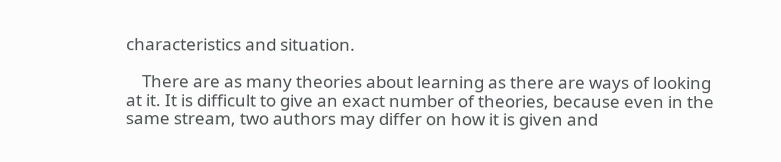characteristics and situation.

    There are as many theories about learning as there are ways of looking at it. It is difficult to give an exact number of theories, because even in the same stream, two authors may differ on how it is given and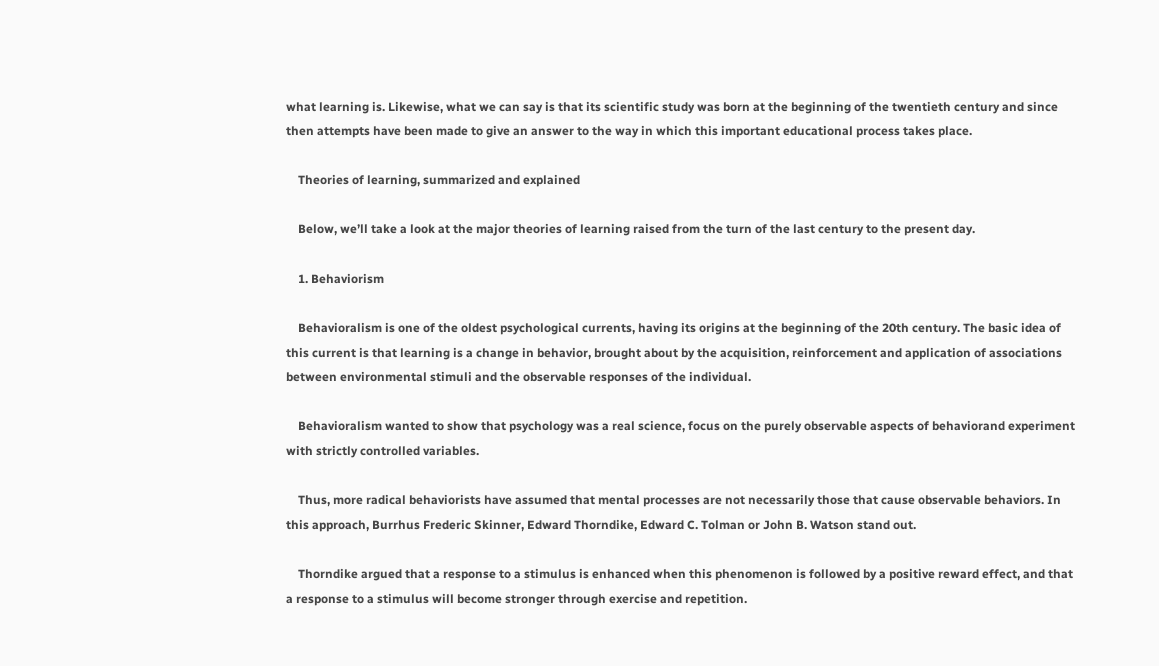what learning is. Likewise, what we can say is that its scientific study was born at the beginning of the twentieth century and since then attempts have been made to give an answer to the way in which this important educational process takes place.

    Theories of learning, summarized and explained

    Below, we’ll take a look at the major theories of learning raised from the turn of the last century to the present day.

    1. Behaviorism

    Behavioralism is one of the oldest psychological currents, having its origins at the beginning of the 20th century. The basic idea of this current is that learning is a change in behavior, brought about by the acquisition, reinforcement and application of associations between environmental stimuli and the observable responses of the individual.

    Behavioralism wanted to show that psychology was a real science, focus on the purely observable aspects of behaviorand experiment with strictly controlled variables.

    Thus, more radical behaviorists have assumed that mental processes are not necessarily those that cause observable behaviors. In this approach, Burrhus Frederic Skinner, Edward Thorndike, Edward C. Tolman or John B. Watson stand out.

    Thorndike argued that a response to a stimulus is enhanced when this phenomenon is followed by a positive reward effect, and that a response to a stimulus will become stronger through exercise and repetition.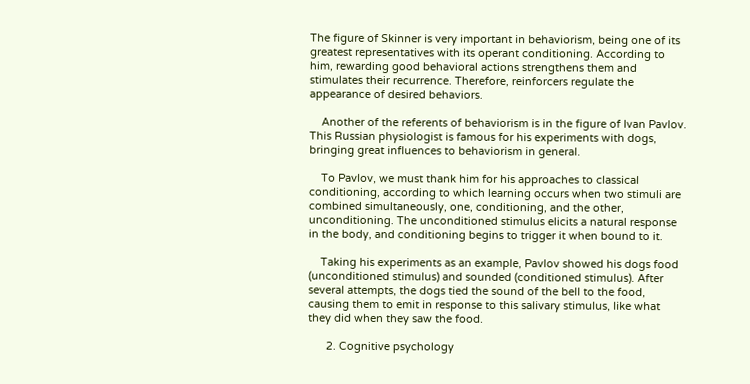The figure of Skinner is very important in behaviorism, being one of its greatest representatives with its operant conditioning. According to him, rewarding good behavioral actions strengthens them and stimulates their recurrence. Therefore, reinforcers regulate the appearance of desired behaviors.

    Another of the referents of behaviorism is in the figure of Ivan Pavlov. This Russian physiologist is famous for his experiments with dogs, bringing great influences to behaviorism in general.

    To Pavlov, we must thank him for his approaches to classical conditioning, according to which learning occurs when two stimuli are combined simultaneously, one, conditioning, and the other, unconditioning. The unconditioned stimulus elicits a natural response in the body, and conditioning begins to trigger it when bound to it.

    Taking his experiments as an example, Pavlov showed his dogs food (unconditioned stimulus) and sounded (conditioned stimulus). After several attempts, the dogs tied the sound of the bell to the food, causing them to emit in response to this salivary stimulus, like what they did when they saw the food.

      2. Cognitive psychology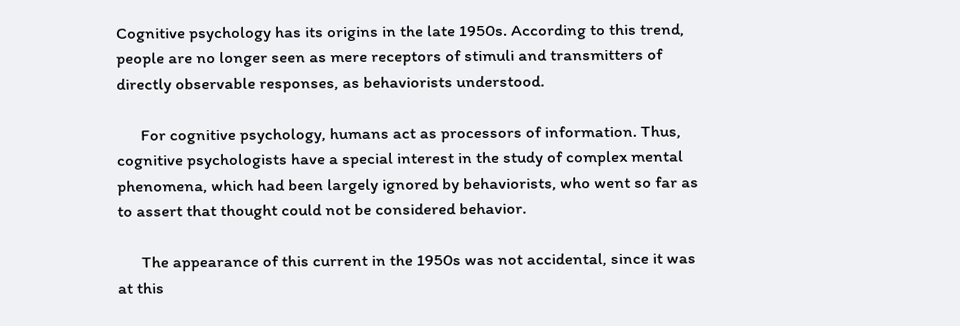Cognitive psychology has its origins in the late 1950s. According to this trend, people are no longer seen as mere receptors of stimuli and transmitters of directly observable responses, as behaviorists understood.

      For cognitive psychology, humans act as processors of information. Thus, cognitive psychologists have a special interest in the study of complex mental phenomena, which had been largely ignored by behaviorists, who went so far as to assert that thought could not be considered behavior.

      The appearance of this current in the 1950s was not accidental, since it was at this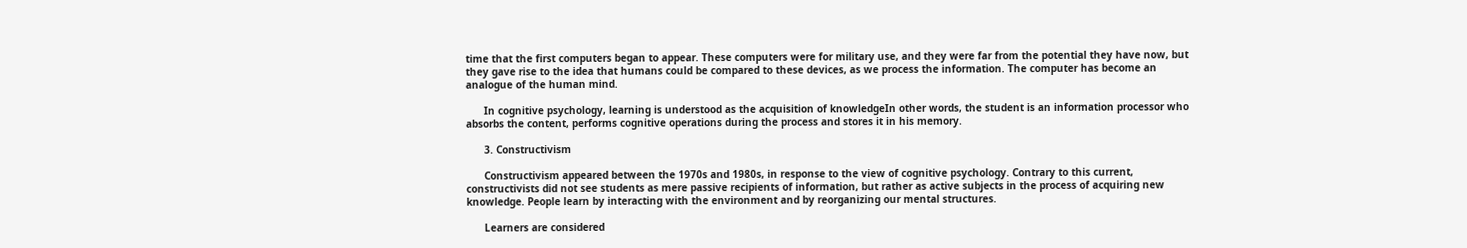time that the first computers began to appear. These computers were for military use, and they were far from the potential they have now, but they gave rise to the idea that humans could be compared to these devices, as we process the information. The computer has become an analogue of the human mind.

      In cognitive psychology, learning is understood as the acquisition of knowledgeIn other words, the student is an information processor who absorbs the content, performs cognitive operations during the process and stores it in his memory.

      3. Constructivism

      Constructivism appeared between the 1970s and 1980s, in response to the view of cognitive psychology. Contrary to this current, constructivists did not see students as mere passive recipients of information, but rather as active subjects in the process of acquiring new knowledge. People learn by interacting with the environment and by reorganizing our mental structures.

      Learners are considered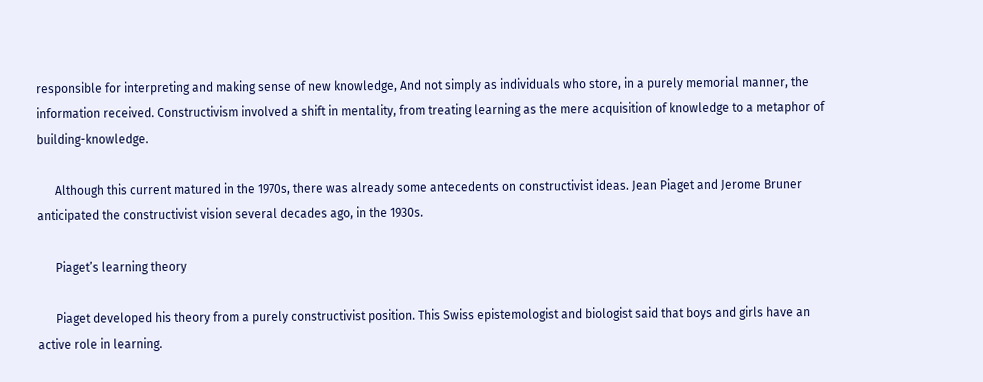responsible for interpreting and making sense of new knowledge, And not simply as individuals who store, in a purely memorial manner, the information received. Constructivism involved a shift in mentality, from treating learning as the mere acquisition of knowledge to a metaphor of building-knowledge.

      Although this current matured in the 1970s, there was already some antecedents on constructivist ideas. Jean Piaget and Jerome Bruner anticipated the constructivist vision several decades ago, in the 1930s.

      Piaget’s learning theory

      Piaget developed his theory from a purely constructivist position. This Swiss epistemologist and biologist said that boys and girls have an active role in learning.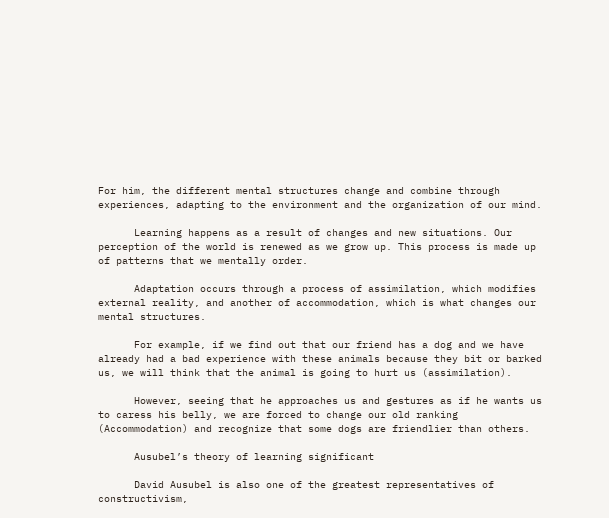For him, the different mental structures change and combine through experiences, adapting to the environment and the organization of our mind.

      Learning happens as a result of changes and new situations. Our perception of the world is renewed as we grow up. This process is made up of patterns that we mentally order.

      Adaptation occurs through a process of assimilation, which modifies external reality, and another of accommodation, which is what changes our mental structures.

      For example, if we find out that our friend has a dog and we have already had a bad experience with these animals because they bit or barked us, we will think that the animal is going to hurt us (assimilation).

      However, seeing that he approaches us and gestures as if he wants us to caress his belly, we are forced to change our old ranking (Accommodation) and recognize that some dogs are friendlier than others.

      Ausubel’s theory of learning significant

      David Ausubel is also one of the greatest representatives of constructivism,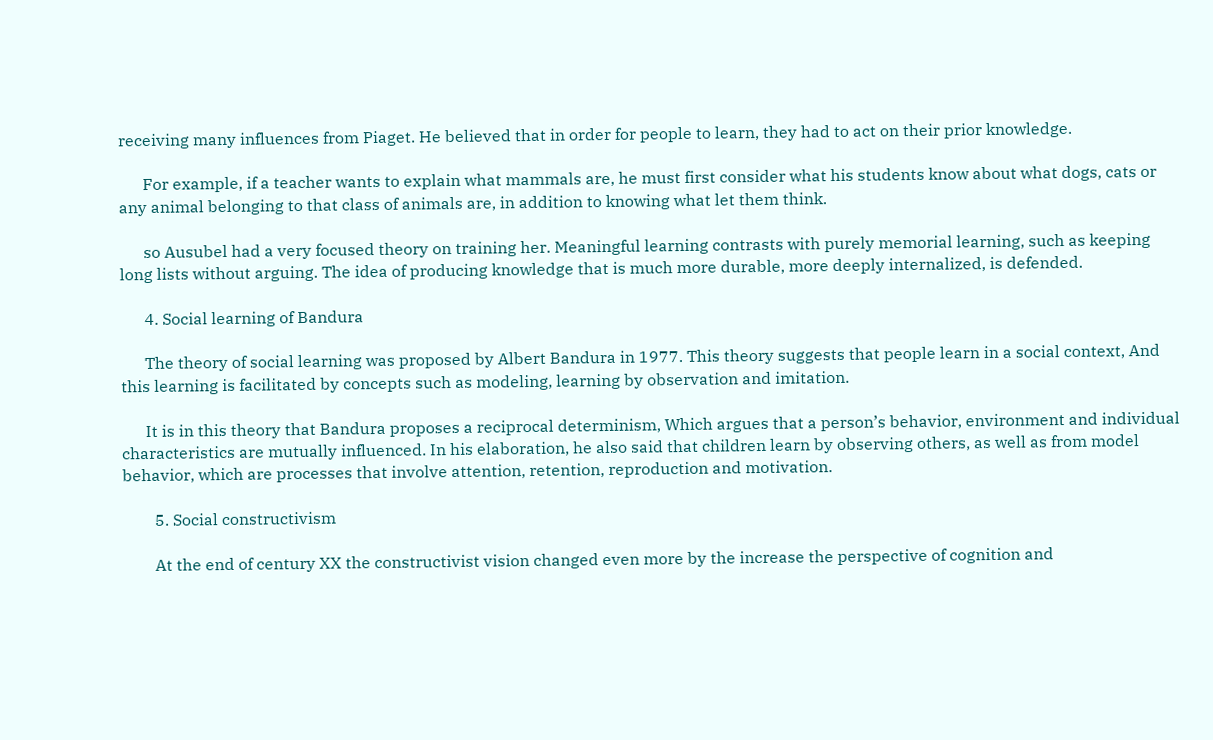receiving many influences from Piaget. He believed that in order for people to learn, they had to act on their prior knowledge.

      For example, if a teacher wants to explain what mammals are, he must first consider what his students know about what dogs, cats or any animal belonging to that class of animals are, in addition to knowing what let them think.

      so Ausubel had a very focused theory on training her. Meaningful learning contrasts with purely memorial learning, such as keeping long lists without arguing. The idea of producing knowledge that is much more durable, more deeply internalized, is defended.

      4. Social learning of Bandura

      The theory of social learning was proposed by Albert Bandura in 1977. This theory suggests that people learn in a social context, And this learning is facilitated by concepts such as modeling, learning by observation and imitation.

      It is in this theory that Bandura proposes a reciprocal determinism, Which argues that a person’s behavior, environment and individual characteristics are mutually influenced. In his elaboration, he also said that children learn by observing others, as well as from model behavior, which are processes that involve attention, retention, reproduction and motivation.

        5. Social constructivism

        At the end of century XX the constructivist vision changed even more by the increase the perspective of cognition and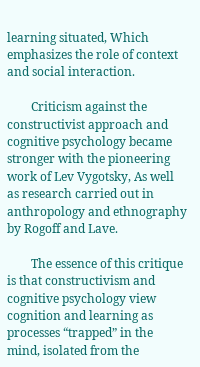learning situated, Which emphasizes the role of context and social interaction.

        Criticism against the constructivist approach and cognitive psychology became stronger with the pioneering work of Lev Vygotsky, As well as research carried out in anthropology and ethnography by Rogoff and Lave.

        The essence of this critique is that constructivism and cognitive psychology view cognition and learning as processes “trapped” in the mind, isolated from the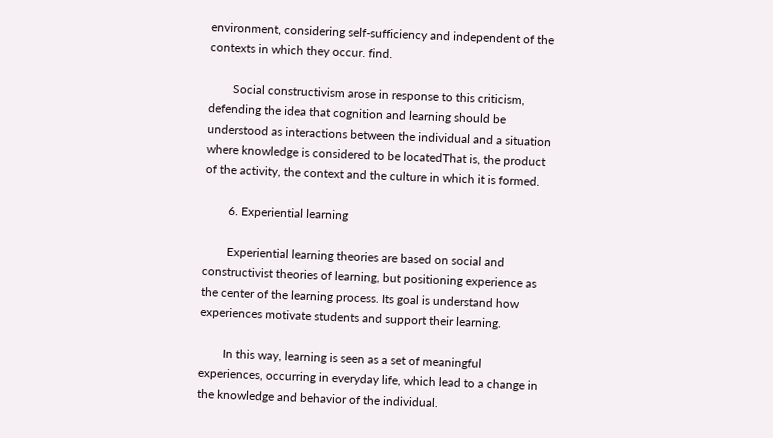environment, considering self-sufficiency and independent of the contexts in which they occur. find.

        Social constructivism arose in response to this criticism, defending the idea that cognition and learning should be understood as interactions between the individual and a situation where knowledge is considered to be locatedThat is, the product of the activity, the context and the culture in which it is formed.

        6. Experiential learning

        Experiential learning theories are based on social and constructivist theories of learning, but positioning experience as the center of the learning process. Its goal is understand how experiences motivate students and support their learning.

        In this way, learning is seen as a set of meaningful experiences, occurring in everyday life, which lead to a change in the knowledge and behavior of the individual.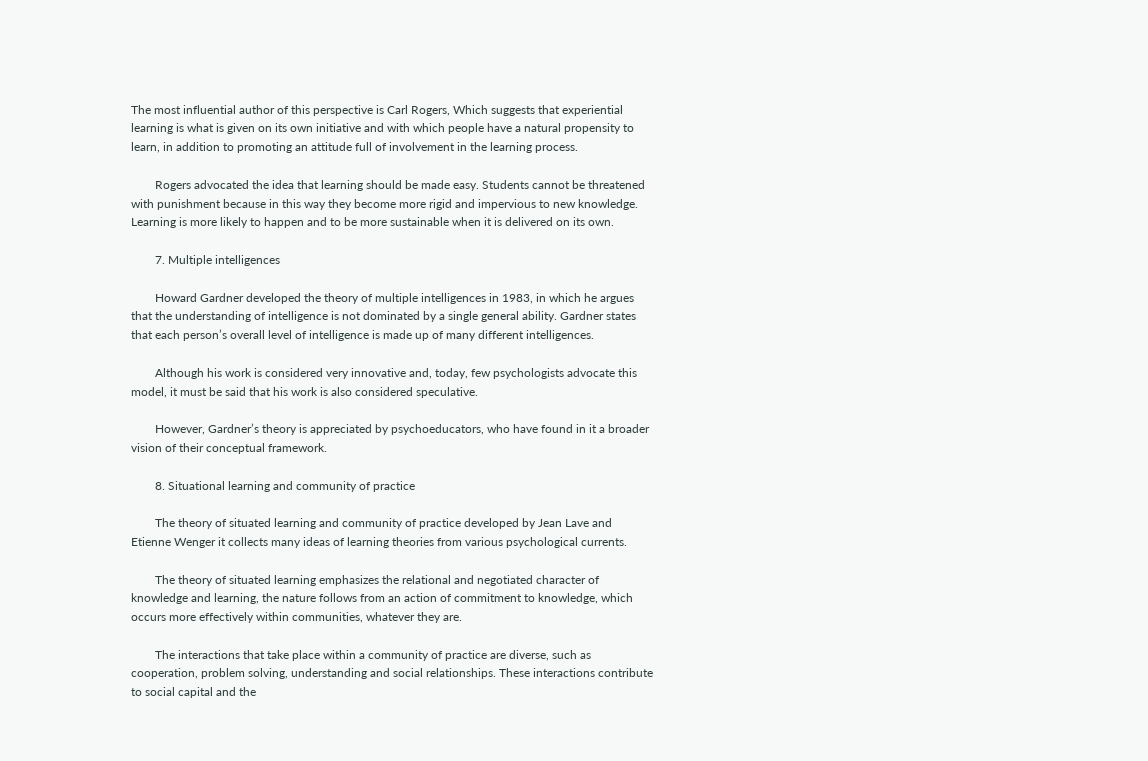The most influential author of this perspective is Carl Rogers, Which suggests that experiential learning is what is given on its own initiative and with which people have a natural propensity to learn, in addition to promoting an attitude full of involvement in the learning process.

        Rogers advocated the idea that learning should be made easy. Students cannot be threatened with punishment because in this way they become more rigid and impervious to new knowledge. Learning is more likely to happen and to be more sustainable when it is delivered on its own.

        7. Multiple intelligences

        Howard Gardner developed the theory of multiple intelligences in 1983, in which he argues that the understanding of intelligence is not dominated by a single general ability. Gardner states that each person’s overall level of intelligence is made up of many different intelligences.

        Although his work is considered very innovative and, today, few psychologists advocate this model, it must be said that his work is also considered speculative.

        However, Gardner’s theory is appreciated by psychoeducators, who have found in it a broader vision of their conceptual framework.

        8. Situational learning and community of practice

        The theory of situated learning and community of practice developed by Jean Lave and Etienne Wenger it collects many ideas of learning theories from various psychological currents.

        The theory of situated learning emphasizes the relational and negotiated character of knowledge and learning, the nature follows from an action of commitment to knowledge, which occurs more effectively within communities, whatever they are.

        The interactions that take place within a community of practice are diverse, such as cooperation, problem solving, understanding and social relationships. These interactions contribute to social capital and the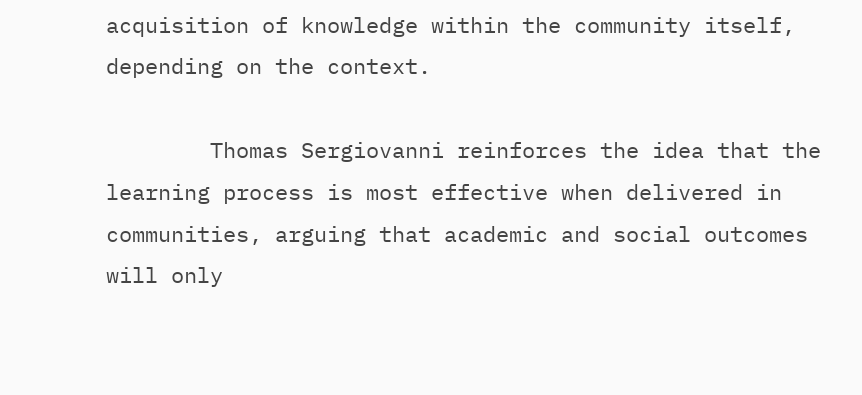acquisition of knowledge within the community itself, depending on the context.

        Thomas Sergiovanni reinforces the idea that the learning process is most effective when delivered in communities, arguing that academic and social outcomes will only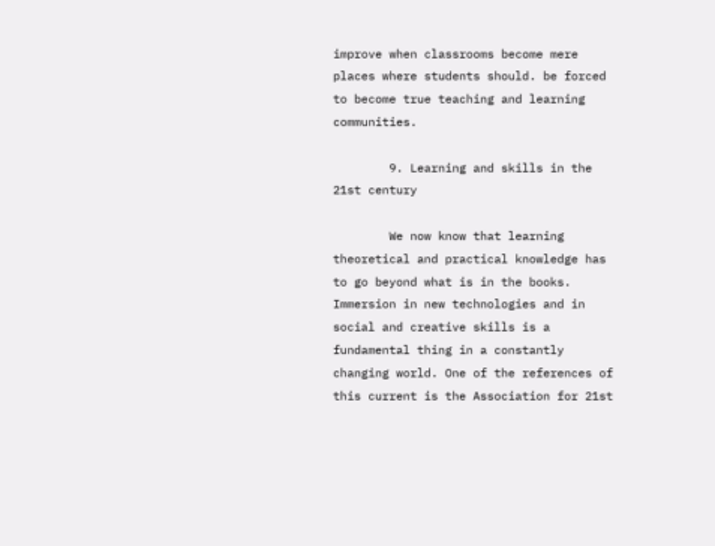improve when classrooms become mere places where students should. be forced to become true teaching and learning communities.

        9. Learning and skills in the 21st century

        We now know that learning theoretical and practical knowledge has to go beyond what is in the books. Immersion in new technologies and in social and creative skills is a fundamental thing in a constantly changing world. One of the references of this current is the Association for 21st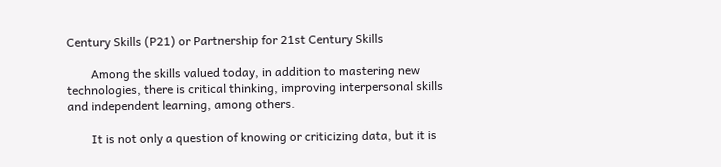Century Skills (P21) or Partnership for 21st Century Skills

        Among the skills valued today, in addition to mastering new technologies, there is critical thinking, improving interpersonal skills and independent learning, among others.

        It is not only a question of knowing or criticizing data, but it is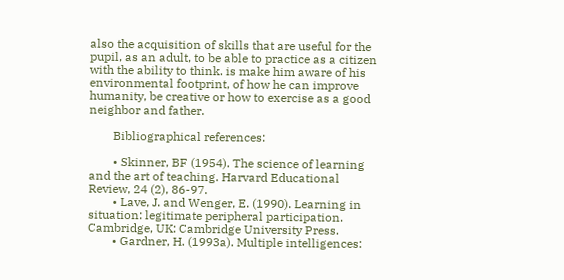also the acquisition of skills that are useful for the pupil, as an adult, to be able to practice as a citizen with the ability to think. is make him aware of his environmental footprint, of how he can improve humanity, be creative or how to exercise as a good neighbor and father.

        Bibliographical references:

        • Skinner, BF (1954). The science of learning and the art of teaching. Harvard Educational Review, 24 (2), 86-97.
        • Lave, J. and Wenger, E. (1990). Learning in situation: legitimate peripheral participation. Cambridge, UK: Cambridge University Press.
        • Gardner, H. (1993a). Multiple intelligences: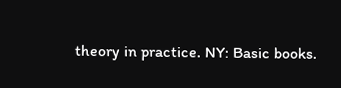theory in practice. NY: Basic books.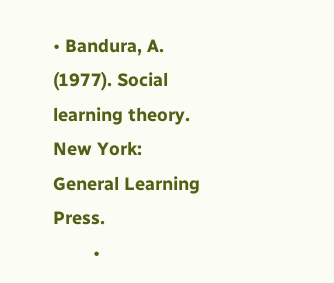• Bandura, A. (1977). Social learning theory. New York: General Learning Press.
        •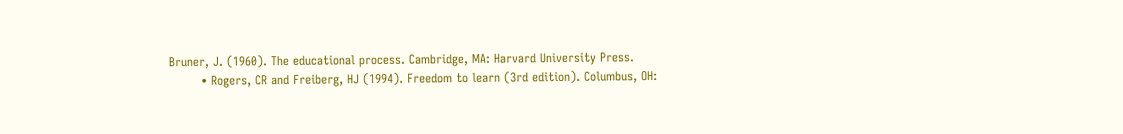Bruner, J. (1960). The educational process. Cambridge, MA: Harvard University Press.
        • Rogers, CR and Freiberg, HJ (1994). Freedom to learn (3rd edition). Columbus, OH: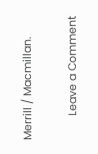Merrill / Macmillan.

        Leave a Comment